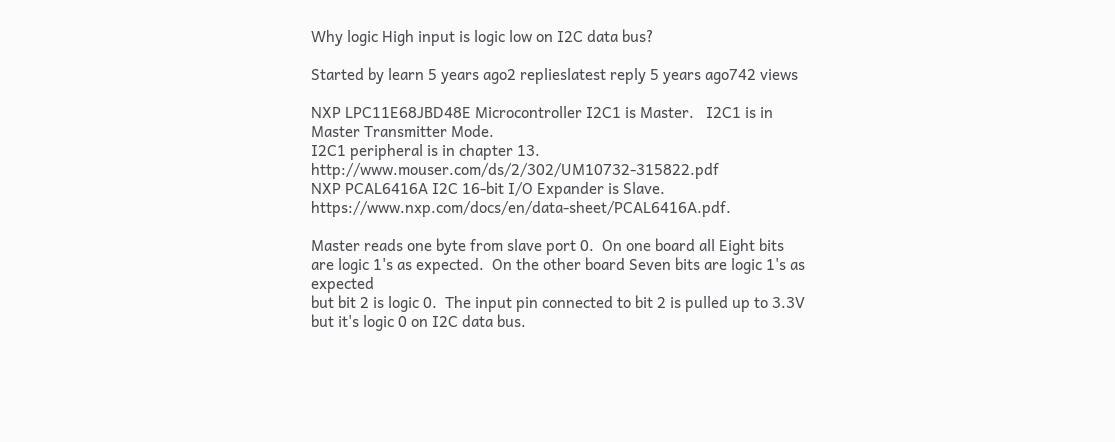Why logic High input is logic low on I2C data bus?

Started by learn 5 years ago2 replieslatest reply 5 years ago742 views

NXP LPC11E68JBD48E Microcontroller I2C1 is Master.   I2C1 is in Master Transmitter Mode.
I2C1 peripheral is in chapter 13.  http://www.mouser.com/ds/2/302/UM10732-315822.pdf
NXP PCAL6416A I2C 16-bit I/O Expander is Slave. https://www.nxp.com/docs/en/data-sheet/PCAL6416A.pdf.

Master reads one byte from slave port 0.  On one board all Eight bits are logic 1's as expected.  On the other board Seven bits are logic 1's as expected
but bit 2 is logic 0.  The input pin connected to bit 2 is pulled up to 3.3V but it's logic 0 on I2C data bus.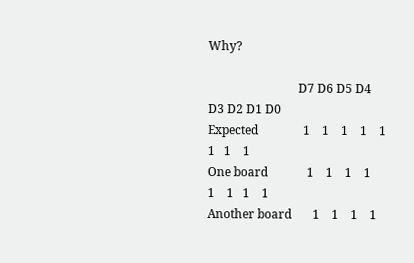Why?

                              D7 D6 D5 D4 D3 D2 D1 D0
Expected               1    1    1    1    1    1   1    1
One board             1    1    1    1    1    1   1    1
Another board       1    1    1    1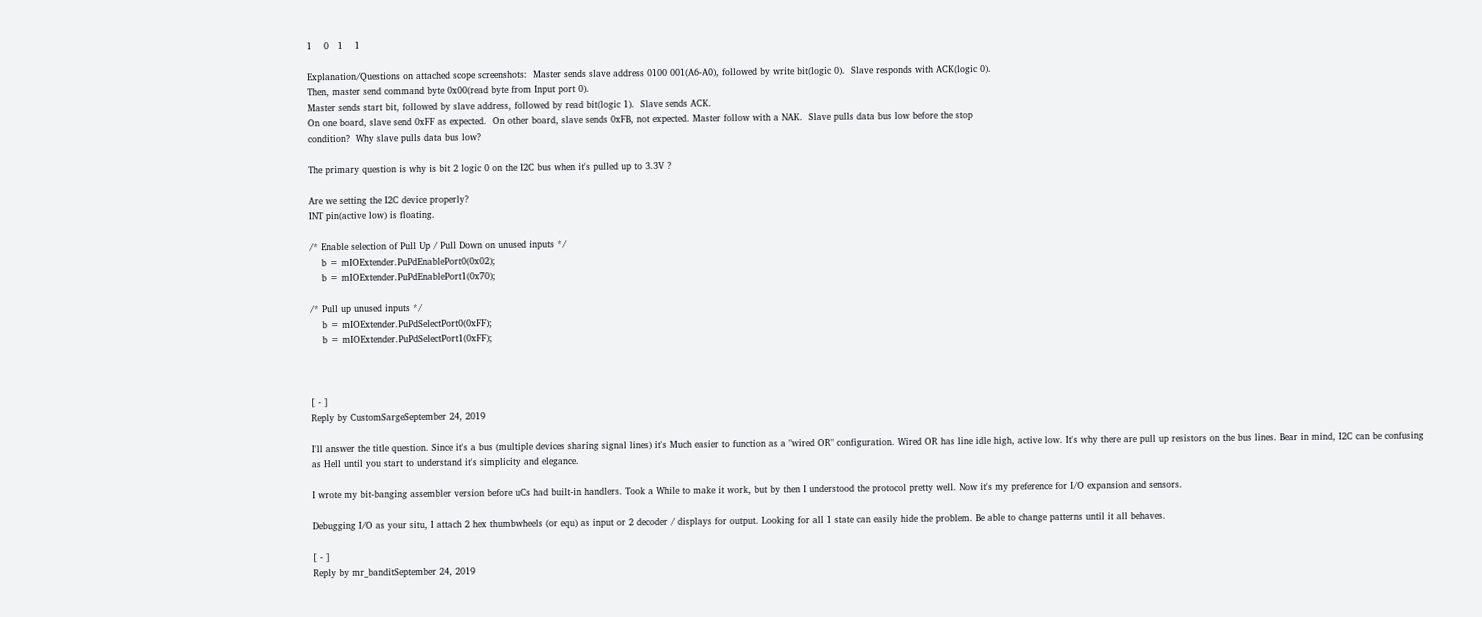1    0   1    1

Explanation/Questions on attached scope screenshots:  Master sends slave address 0100 001(A6-A0), followed by write bit(logic 0).  Slave responds with ACK(logic 0).
Then, master send command byte 0x00(read byte from Input port 0).
Master sends start bit, followed by slave address, followed by read bit(logic 1).  Slave sends ACK.
On one board, slave send 0xFF as expected.  On other board, slave sends 0xFB, not expected. Master follow with a NAK.  Slave pulls data bus low before the stop
condition?  Why slave pulls data bus low?

The primary question is why is bit 2 logic 0 on the I2C bus when it's pulled up to 3.3V ?

Are we setting the I2C device properly?
INT pin(active low) is floating.

/* Enable selection of Pull Up / Pull Down on unused inputs */
    b = mIOExtender.PuPdEnablePort0(0x02);
    b = mIOExtender.PuPdEnablePort1(0x70);

/* Pull up unused inputs */
    b = mIOExtender.PuPdSelectPort0(0xFF);
    b = mIOExtender.PuPdSelectPort1(0xFF);



[ - ]
Reply by CustomSargeSeptember 24, 2019

I'll answer the title question. Since it's a bus (multiple devices sharing signal lines) it's Much easier to function as a "wired OR" configuration. Wired OR has line idle high, active low. It's why there are pull up resistors on the bus lines. Bear in mind, I2C can be confusing as Hell until you start to understand it's simplicity and elegance.

I wrote my bit-banging assembler version before uCs had built-in handlers. Took a While to make it work, but by then I understood the protocol pretty well. Now it's my preference for I/O expansion and sensors.

Debugging I/O as your situ, I attach 2 hex thumbwheels (or equ) as input or 2 decoder / displays for output. Looking for all 1 state can easily hide the problem. Be able to change patterns until it all behaves.

[ - ]
Reply by mr_banditSeptember 24, 2019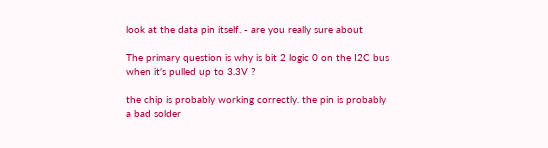look at the data pin itself. - are you really sure about

The primary question is why is bit 2 logic 0 on the I2C bus when it's pulled up to 3.3V ?

the chip is probably working correctly. the pin is probably a bad solder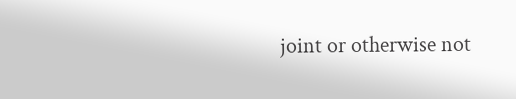joint or otherwise not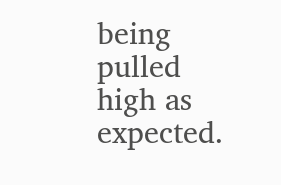being pulled high as expected.